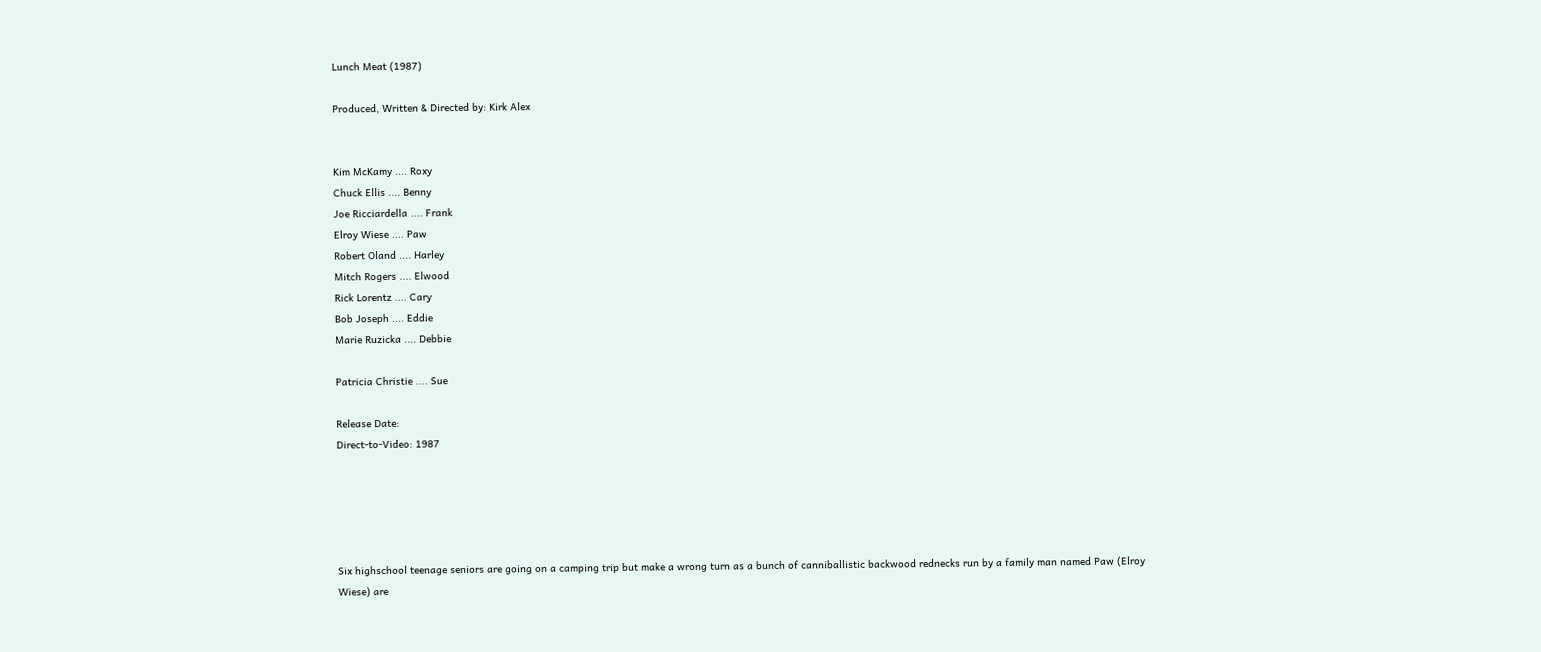Lunch Meat (1987)

Produced, Written & Directed by: Kirk Alex


Kim McKamy .... Roxy
Chuck Ellis .... Benny
Joe Ricciardella .... Frank
Elroy Wiese .... Paw
Robert Oland .... Harley
Mitch Rogers .... Elwood
Rick Lorentz .... Cary
Bob Joseph .... Eddie
Marie Ruzicka .... Debbie

Patricia Christie .... Sue

Release Date:
Direct-to-Video: 1987





Six highschool teenage seniors are going on a camping trip but make a wrong turn as a bunch of canniballistic backwood rednecks run by a family man named Paw (Elroy Wiese) are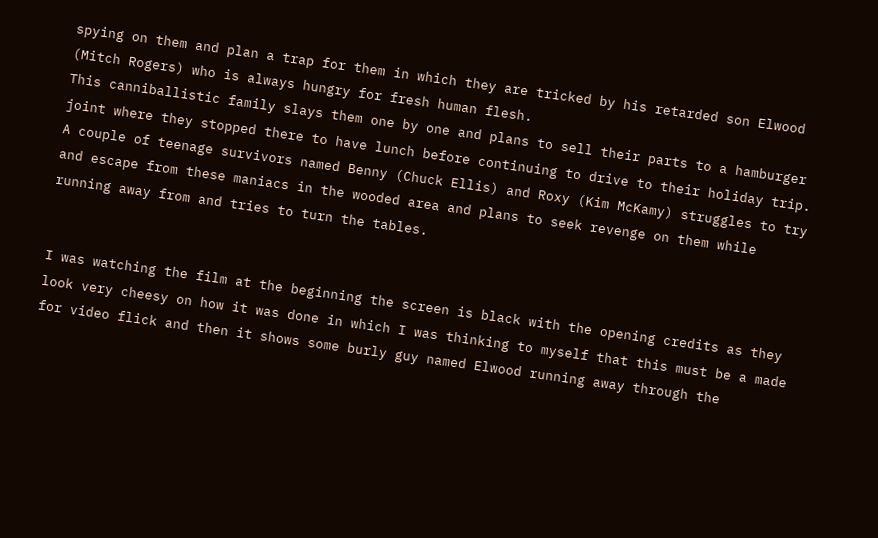spying on them and plan a trap for them in which they are tricked by his retarded son Elwood (Mitch Rogers) who is always hungry for fresh human flesh.
This canniballistic family slays them one by one and plans to sell their parts to a hamburger joint where they stopped there to have lunch before continuing to drive to their holiday trip.
A couple of teenage survivors named Benny (Chuck Ellis) and Roxy (Kim McKamy) struggles to try and escape from these maniacs in the wooded area and plans to seek revenge on them while running away from and tries to turn the tables.


I was watching the film at the beginning the screen is black with the opening credits as they look very cheesy on how it was done in which I was thinking to myself that this must be a made for video flick and then it shows some burly guy named Elwood running away through the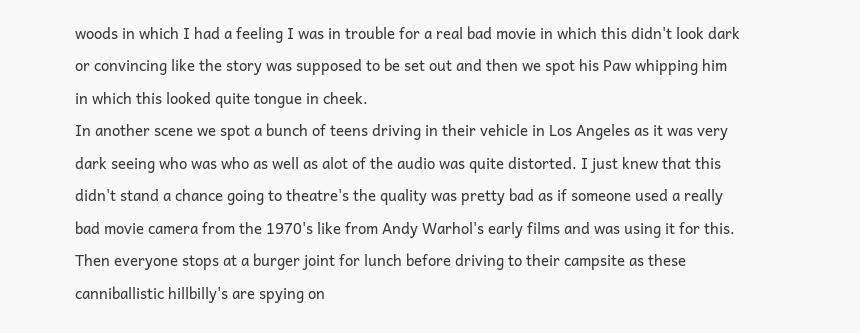woods in which I had a feeling I was in trouble for a real bad movie in which this didn't look dark or convincing like the story was supposed to be set out and then we spot his Paw whipping him in which this looked quite tongue in cheek.
In another scene we spot a bunch of teens driving in their vehicle in Los Angeles as it was very dark seeing who was who as well as alot of the audio was quite distorted. I just knew that this didn't stand a chance going to theatre's the quality was pretty bad as if someone used a really bad movie camera from the 1970's like from Andy Warhol's early films and was using it for this. Then everyone stops at a burger joint for lunch before driving to their campsite as these canniballistic hillbilly's are spying on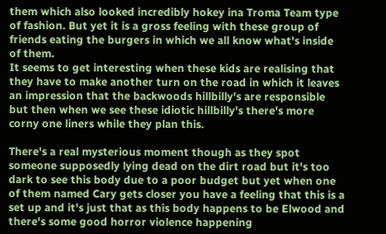them which also looked incredibly hokey ina Troma Team type of fashion. But yet it is a gross feeling with these group of friends eating the burgers in which we all know what's inside of them.
It seems to get interesting when these kids are realising that they have to make another turn on the road in which it leaves an impression that the backwoods hillbilly's are responsible but then when we see these idiotic hillbilly's there's more corny one liners while they plan this.

There's a real mysterious moment though as they spot someone supposedly lying dead on the dirt road but it's too dark to see this body due to a poor budget but yet when one of them named Cary gets closer you have a feeling that this is a set up and it's just that as this body happens to be Elwood and there's some good horror violence happening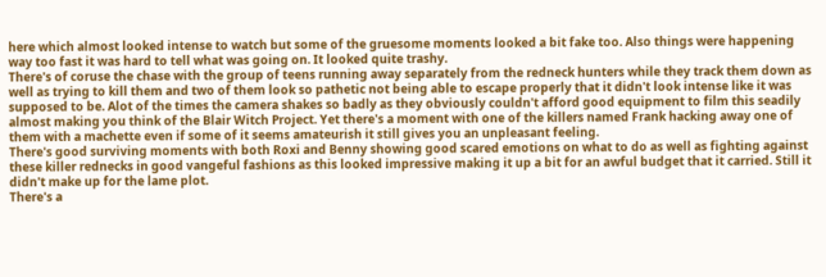here which almost looked intense to watch but some of the gruesome moments looked a bit fake too. Also things were happening way too fast it was hard to tell what was going on. It looked quite trashy.
There's of coruse the chase with the group of teens running away separately from the redneck hunters while they track them down as well as trying to kill them and two of them look so pathetic not being able to escape properly that it didn't look intense like it was supposed to be. Alot of the times the camera shakes so badly as they obviously couldn't afford good equipment to film this seadily almost making you think of the Blair Witch Project. Yet there's a moment with one of the killers named Frank hacking away one of them with a machette even if some of it seems amateurish it still gives you an unpleasant feeling.
There's good surviving moments with both Roxi and Benny showing good scared emotions on what to do as well as fighting against these killer rednecks in good vangeful fashions as this looked impressive making it up a bit for an awful budget that it carried. Still it didn't make up for the lame plot.
There's a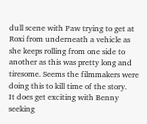dull scene with Paw trying to get at Roxi from underneath a vehicle as she keeps rolling from one side to another as this was pretty long and tiresome. Seems the filmmakers were doing this to kill time of the story.
It does get exciting with Benny seeking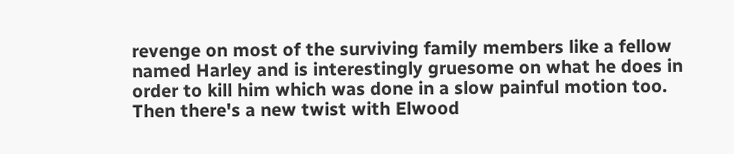revenge on most of the surviving family members like a fellow named Harley and is interestingly gruesome on what he does in order to kill him which was done in a slow painful motion too.
Then there's a new twist with Elwood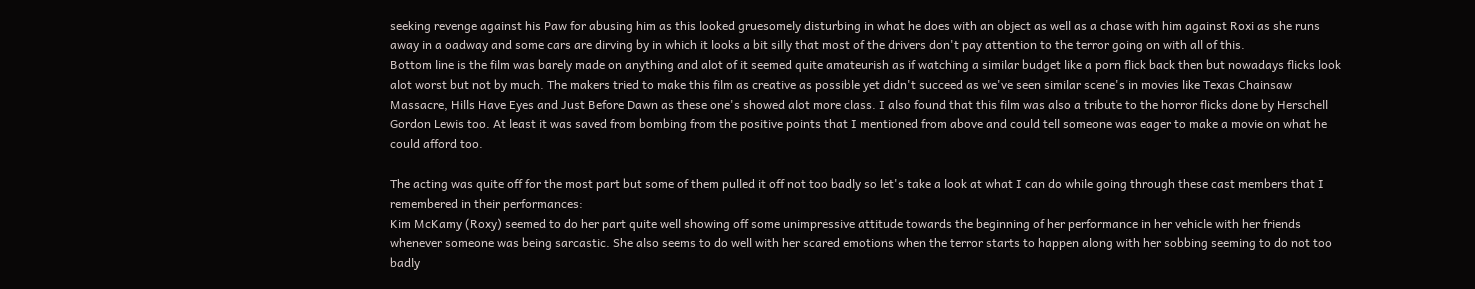seeking revenge against his Paw for abusing him as this looked gruesomely disturbing in what he does with an object as well as a chase with him against Roxi as she runs away in a oadway and some cars are dirving by in which it looks a bit silly that most of the drivers don't pay attention to the terror going on with all of this.
Bottom line is the film was barely made on anything and alot of it seemed quite amateurish as if watching a similar budget like a porn flick back then but nowadays flicks look alot worst but not by much. The makers tried to make this film as creative as possible yet didn't succeed as we've seen similar scene's in movies like Texas Chainsaw Massacre, Hills Have Eyes and Just Before Dawn as these one's showed alot more class. I also found that this film was also a tribute to the horror flicks done by Herschell Gordon Lewis too. At least it was saved from bombing from the positive points that I mentioned from above and could tell someone was eager to make a movie on what he could afford too.

The acting was quite off for the most part but some of them pulled it off not too badly so let's take a look at what I can do while going through these cast members that I remembered in their performances:
Kim McKamy (Roxy) seemed to do her part quite well showing off some unimpressive attitude towards the beginning of her performance in her vehicle with her friends whenever someone was being sarcastic. She also seems to do well with her scared emotions when the terror starts to happen along with her sobbing seeming to do not too badly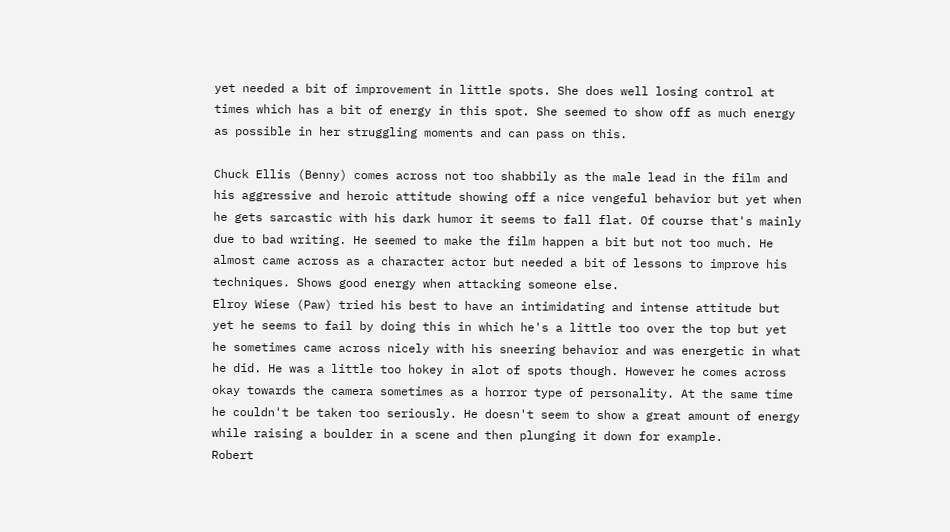yet needed a bit of improvement in little spots. She does well losing control at times which has a bit of energy in this spot. She seemed to show off as much energy as possible in her struggling moments and can pass on this.

Chuck Ellis (Benny) comes across not too shabbily as the male lead in the film and his aggressive and heroic attitude showing off a nice vengeful behavior but yet when he gets sarcastic with his dark humor it seems to fall flat. Of course that's mainly due to bad writing. He seemed to make the film happen a bit but not too much. He almost came across as a character actor but needed a bit of lessons to improve his techniques. Shows good energy when attacking someone else.
Elroy Wiese (Paw) tried his best to have an intimidating and intense attitude but yet he seems to fail by doing this in which he's a little too over the top but yet he sometimes came across nicely with his sneering behavior and was energetic in what he did. He was a little too hokey in alot of spots though. However he comes across okay towards the camera sometimes as a horror type of personality. At the same time he couldn't be taken too seriously. He doesn't seem to show a great amount of energy while raising a boulder in a scene and then plunging it down for example.
Robert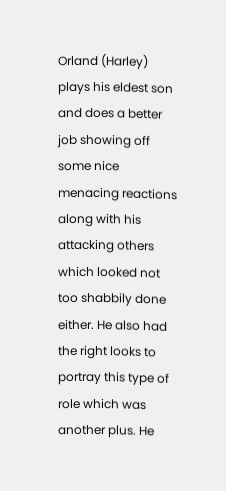Orland (Harley) plays his eldest son and does a better job showing off some nice menacing reactions along with his attacking others which looked not too shabbily done either. He also had the right looks to portray this type of role which was another plus. He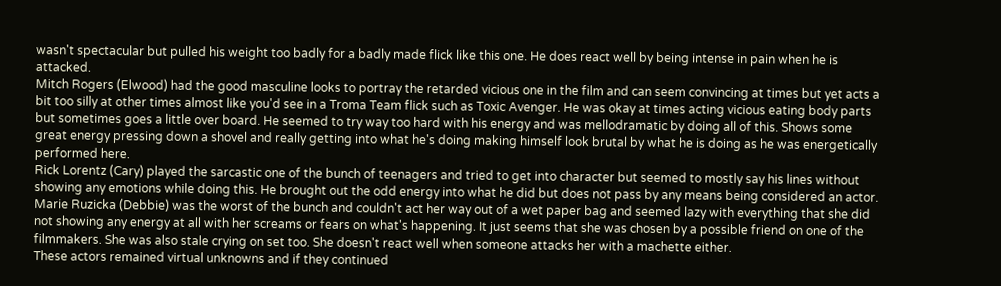wasn't spectacular but pulled his weight too badly for a badly made flick like this one. He does react well by being intense in pain when he is attacked.
Mitch Rogers (Elwood) had the good masculine looks to portray the retarded vicious one in the film and can seem convincing at times but yet acts a bit too silly at other times almost like you'd see in a Troma Team flick such as Toxic Avenger. He was okay at times acting vicious eating body parts but sometimes goes a little over board. He seemed to try way too hard with his energy and was mellodramatic by doing all of this. Shows some great energy pressing down a shovel and really getting into what he's doing making himself look brutal by what he is doing as he was energetically performed here.
Rick Lorentz (Cary) played the sarcastic one of the bunch of teenagers and tried to get into character but seemed to mostly say his lines without showing any emotions while doing this. He brought out the odd energy into what he did but does not pass by any means being considered an actor.
Marie Ruzicka (Debbie) was the worst of the bunch and couldn't act her way out of a wet paper bag and seemed lazy with everything that she did not showing any energy at all with her screams or fears on what's happening. It just seems that she was chosen by a possible friend on one of the filmmakers. She was also stale crying on set too. She doesn't react well when someone attacks her with a machette either.
These actors remained virtual unknowns and if they continued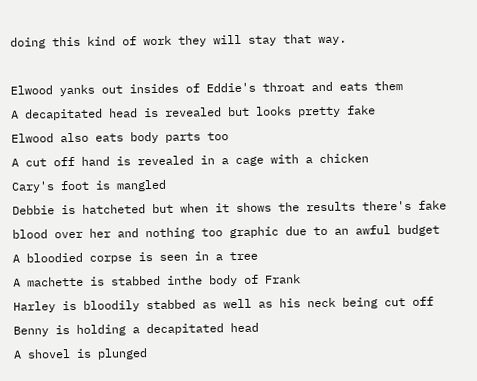doing this kind of work they will stay that way.

Elwood yanks out insides of Eddie's throat and eats them
A decapitated head is revealed but looks pretty fake
Elwood also eats body parts too
A cut off hand is revealed in a cage with a chicken
Cary's foot is mangled
Debbie is hatcheted but when it shows the results there's fake blood over her and nothing too graphic due to an awful budget
A bloodied corpse is seen in a tree
A machette is stabbed inthe body of Frank
Harley is bloodily stabbed as well as his neck being cut off
Benny is holding a decapitated head
A shovel is plunged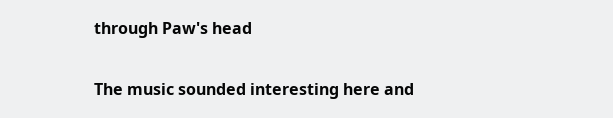through Paw's head

The music sounded interesting here and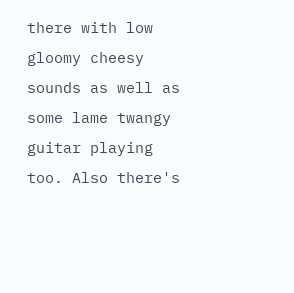there with low gloomy cheesy sounds as well as some lame twangy guitar playing too. Also there's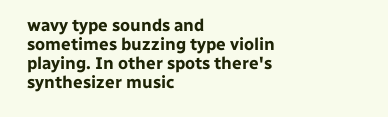wavy type sounds and sometimes buzzing type violin playing. In other spots there's synthesizer music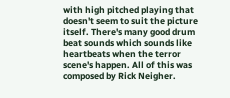with high pitched playing that doesn't seem to suit the picture itself. There's many good drum beat sounds which sounds like heartbeats when the terror scene's happen. All of this was composed by Rick Neigher.